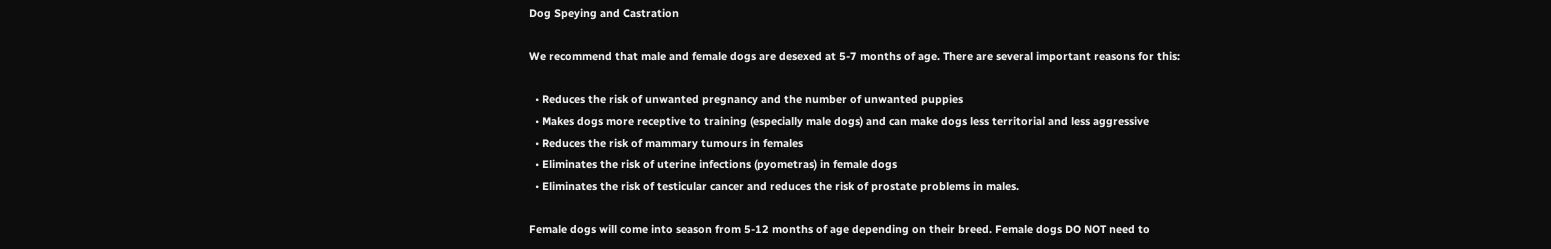Dog Speying and Castration

We recommend that male and female dogs are desexed at 5-7 months of age. There are several important reasons for this:

  • Reduces the risk of unwanted pregnancy and the number of unwanted puppies
  • Makes dogs more receptive to training (especially male dogs) and can make dogs less territorial and less aggressive
  • Reduces the risk of mammary tumours in females
  • Eliminates the risk of uterine infections (pyometras) in female dogs
  • Eliminates the risk of testicular cancer and reduces the risk of prostate problems in males.

Female dogs will come into season from 5-12 months of age depending on their breed. Female dogs DO NOT need to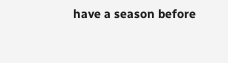have a season before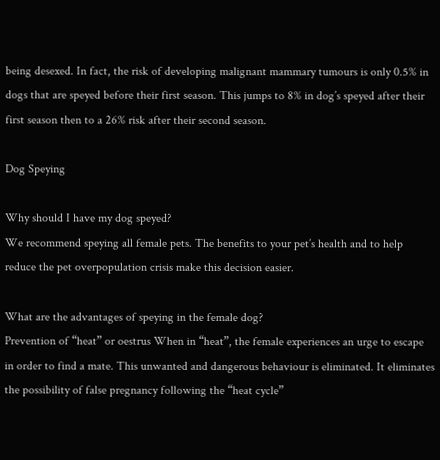being desexed. In fact, the risk of developing malignant mammary tumours is only 0.5% in dogs that are speyed before their first season. This jumps to 8% in dog’s speyed after their first season then to a 26% risk after their second season.

Dog Speying

Why should I have my dog speyed?
We recommend speying all female pets. The benefits to your pet’s health and to help reduce the pet overpopulation crisis make this decision easier.

What are the advantages of speying in the female dog?
Prevention of “heat” or oestrus When in “heat”, the female experiences an urge to escape in order to find a mate. This unwanted and dangerous behaviour is eliminated. It eliminates the possibility of false pregnancy following the “heat cycle”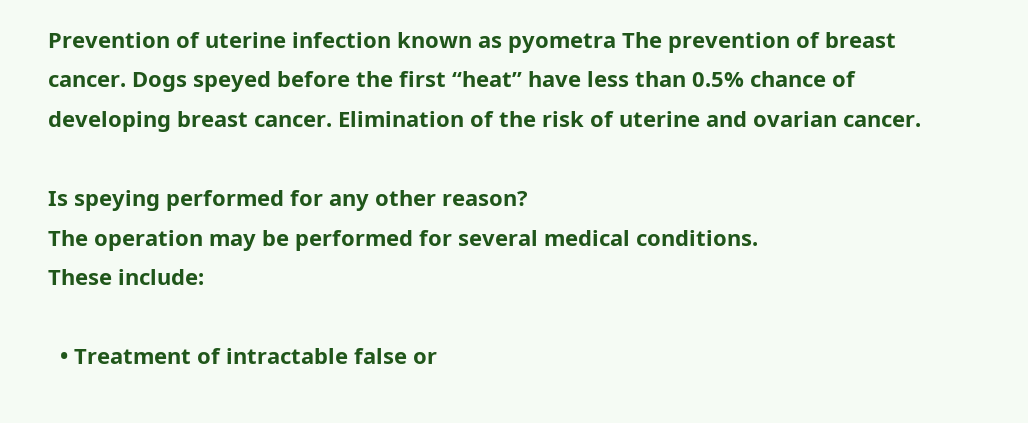Prevention of uterine infection known as pyometra The prevention of breast cancer. Dogs speyed before the first “heat” have less than 0.5% chance of developing breast cancer. Elimination of the risk of uterine and ovarian cancer.

Is speying performed for any other reason?
The operation may be performed for several medical conditions.
These include:

  • Treatment of intractable false or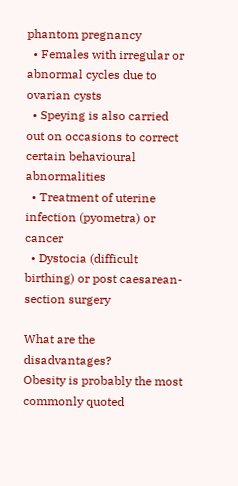phantom pregnancy
  • Females with irregular or abnormal cycles due to ovarian cysts
  • Speying is also carried out on occasions to correct certain behavioural abnormalities
  • Treatment of uterine infection (pyometra) or cancer
  • Dystocia (difficult birthing) or post caesarean-section surgery

What are the disadvantages?
Obesity is probably the most commonly quoted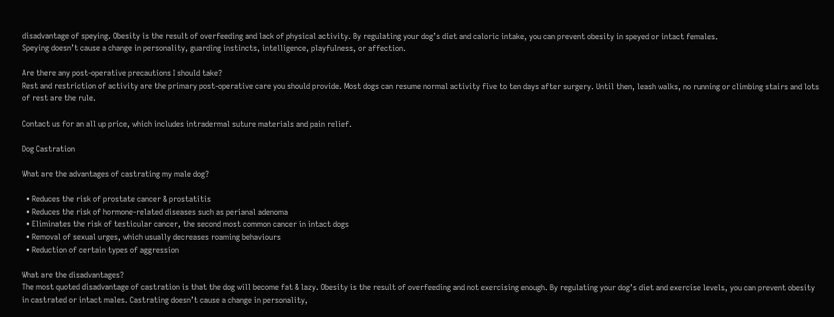disadvantage of speying. Obesity is the result of overfeeding and lack of physical activity. By regulating your dog’s diet and caloric intake, you can prevent obesity in speyed or intact females.
Speying doesn’t cause a change in personality, guarding instincts, intelligence, playfulness, or affection.

Are there any post-operative precautions I should take?
Rest and restriction of activity are the primary post-operative care you should provide. Most dogs can resume normal activity five to ten days after surgery. Until then, leash walks, no running or climbing stairs and lots of rest are the rule.

Contact us for an all up price, which includes intradermal suture materials and pain relief.

Dog Castration

What are the advantages of castrating my male dog?

  • Reduces the risk of prostate cancer & prostatitis
  • Reduces the risk of hormone-related diseases such as perianal adenoma
  • Eliminates the risk of testicular cancer, the second most common cancer in intact dogs
  • Removal of sexual urges, which usually decreases roaming behaviours
  • Reduction of certain types of aggression

What are the disadvantages?
The most quoted disadvantage of castration is that the dog will become fat & lazy. Obesity is the result of overfeeding and not exercising enough. By regulating your dog’s diet and exercise levels, you can prevent obesity in castrated or intact males. Castrating doesn’t cause a change in personality,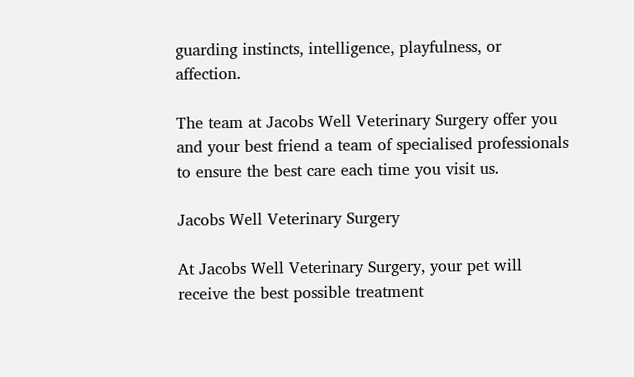guarding instincts, intelligence, playfulness, or affection.

The team at Jacobs Well Veterinary Surgery offer you and your best friend a team of specialised professionals to ensure the best care each time you visit us.

Jacobs Well Veterinary Surgery

At Jacobs Well Veterinary Surgery, your pet will receive the best possible treatment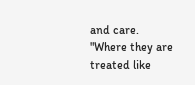and care.
"Where they are treated like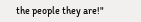the people they are!"